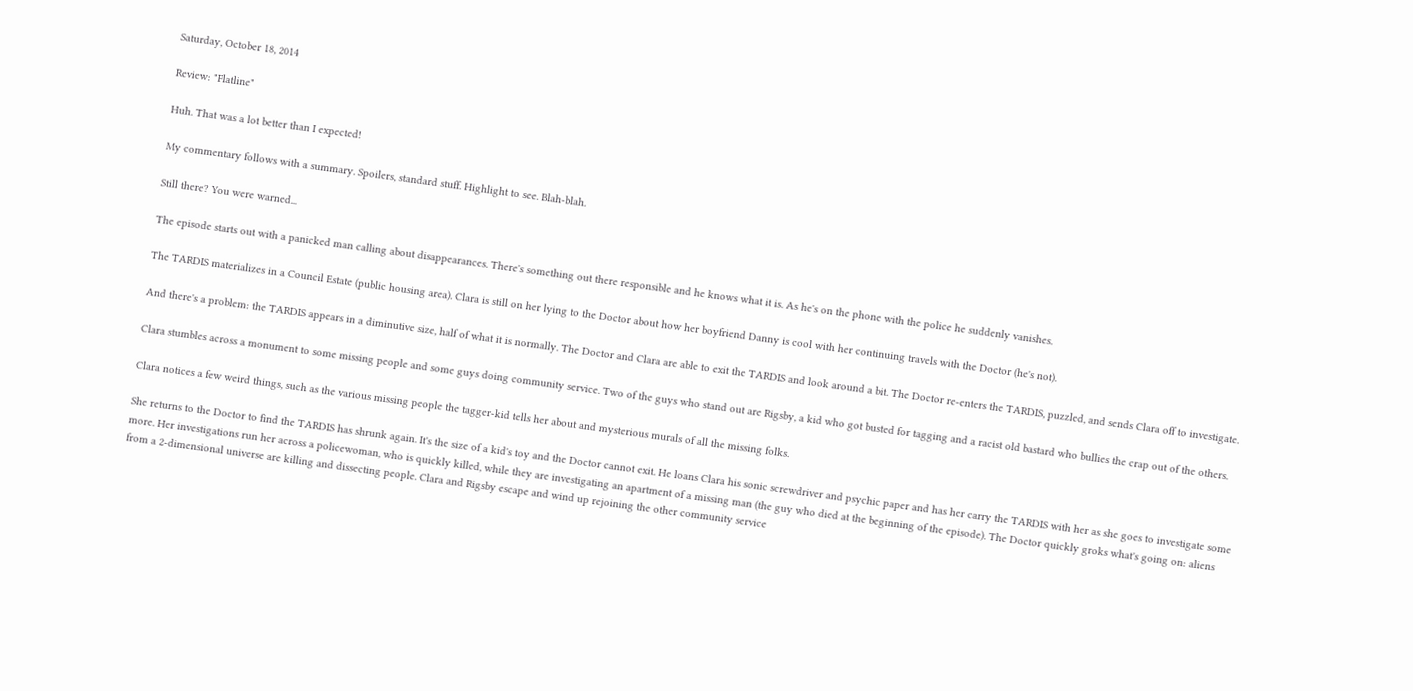Saturday, October 18, 2014

Review: "Flatline"

Huh. That was a lot better than I expected!

My commentary follows with a summary. Spoilers, standard stuff. Highlight to see. Blah-blah.

Still there? You were warned...

The episode starts out with a panicked man calling about disappearances. There's something out there responsible and he knows what it is. As he's on the phone with the police he suddenly vanishes.

The TARDIS materializes in a Council Estate (public housing area). Clara is still on her lying to the Doctor about how her boyfriend Danny is cool with her continuing travels with the Doctor (he's not).

And there's a problem: the TARDIS appears in a diminutive size, half of what it is normally. The Doctor and Clara are able to exit the TARDIS and look around a bit. The Doctor re-enters the TARDIS, puzzled, and sends Clara off to investigate.

Clara stumbles across a monument to some missing people and some guys doing community service. Two of the guys who stand out are Rigsby, a kid who got busted for tagging and a racist old bastard who bullies the crap out of the others.

Clara notices a few weird things, such as the various missing people the tagger-kid tells her about and mysterious murals of all the missing folks.

She returns to the Doctor to find the TARDIS has shrunk again. It's the size of a kid's toy and the Doctor cannot exit. He loans Clara his sonic screwdriver and psychic paper and has her carry the TARDIS with her as she goes to investigate some more. Her investigations run her across a policewoman, who is quickly killed, while they are investigating an apartment of a missing man (the guy who died at the beginning of the episode). The Doctor quickly groks what's going on: aliens from a 2-dimensional universe are killing and dissecting people. Clara and Rigsby escape and wind up rejoining the other community service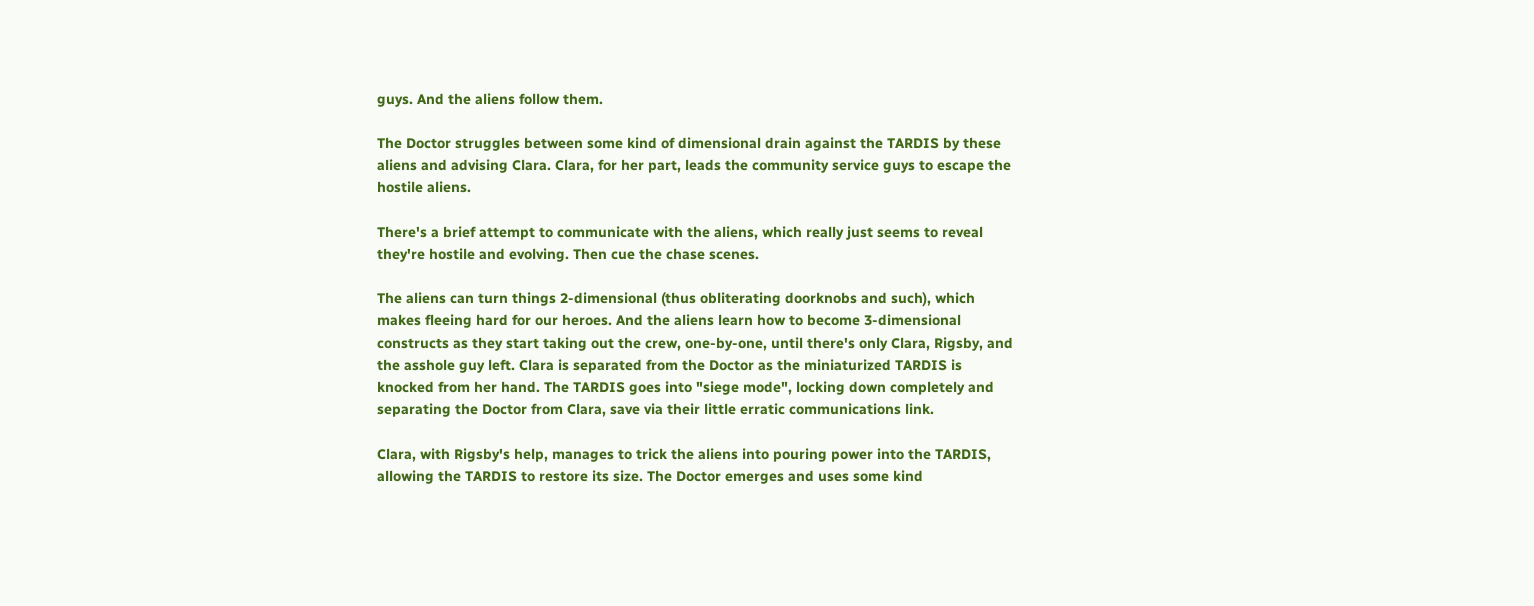guys. And the aliens follow them.

The Doctor struggles between some kind of dimensional drain against the TARDIS by these aliens and advising Clara. Clara, for her part, leads the community service guys to escape the hostile aliens.

There's a brief attempt to communicate with the aliens, which really just seems to reveal they're hostile and evolving. Then cue the chase scenes.

The aliens can turn things 2-dimensional (thus obliterating doorknobs and such), which makes fleeing hard for our heroes. And the aliens learn how to become 3-dimensional constructs as they start taking out the crew, one-by-one, until there's only Clara, Rigsby, and the asshole guy left. Clara is separated from the Doctor as the miniaturized TARDIS is knocked from her hand. The TARDIS goes into "siege mode", locking down completely and separating the Doctor from Clara, save via their little erratic communications link.

Clara, with Rigsby's help, manages to trick the aliens into pouring power into the TARDIS, allowing the TARDIS to restore its size. The Doctor emerges and uses some kind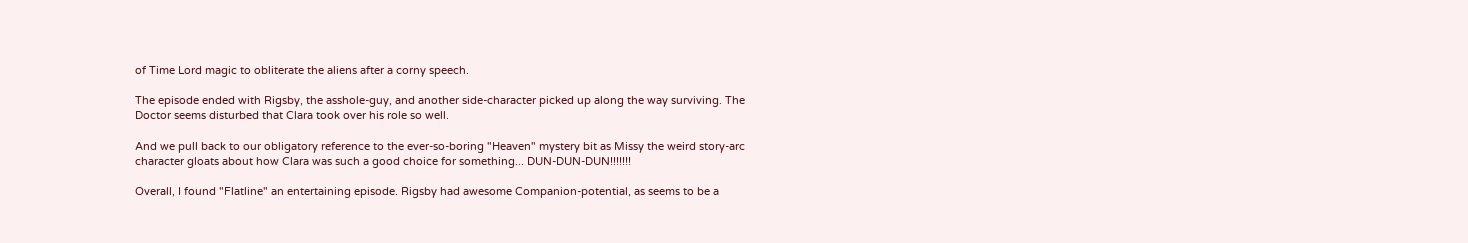of Time Lord magic to obliterate the aliens after a corny speech.

The episode ended with Rigsby, the asshole-guy, and another side-character picked up along the way surviving. The Doctor seems disturbed that Clara took over his role so well.

And we pull back to our obligatory reference to the ever-so-boring "Heaven" mystery bit as Missy the weird story-arc character gloats about how Clara was such a good choice for something... DUN-DUN-DUN!!!!!!!

Overall, I found "Flatline" an entertaining episode. Rigsby had awesome Companion-potential, as seems to be a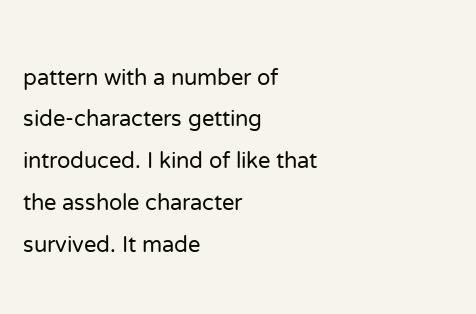pattern with a number of side-characters getting introduced. I kind of like that the asshole character survived. It made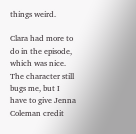things weird.

Clara had more to do in the episode, which was nice. The character still bugs me, but I have to give Jenna Coleman credit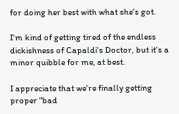for doing her best with what she's got.

I'm kind of getting tired of the endless dickishness of Capaldi's Doctor, but it's a minor quibble for me, at best.

I appreciate that we're finally getting proper "bad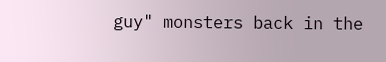guy" monsters back in the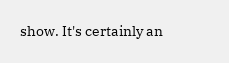show. It's certainly an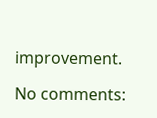improvement.

No comments: